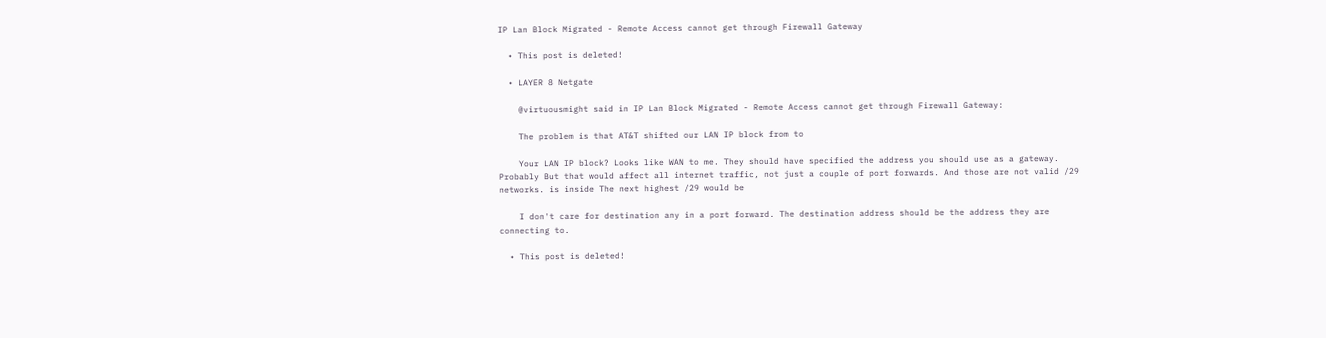IP Lan Block Migrated - Remote Access cannot get through Firewall Gateway

  • This post is deleted!

  • LAYER 8 Netgate

    @virtuousmight said in IP Lan Block Migrated - Remote Access cannot get through Firewall Gateway:

    The problem is that AT&T shifted our LAN IP block from to

    Your LAN IP block? Looks like WAN to me. They should have specified the address you should use as a gateway. Probably But that would affect all internet traffic, not just a couple of port forwards. And those are not valid /29 networks. is inside The next highest /29 would be

    I don't care for destination any in a port forward. The destination address should be the address they are connecting to.

  • This post is deleted!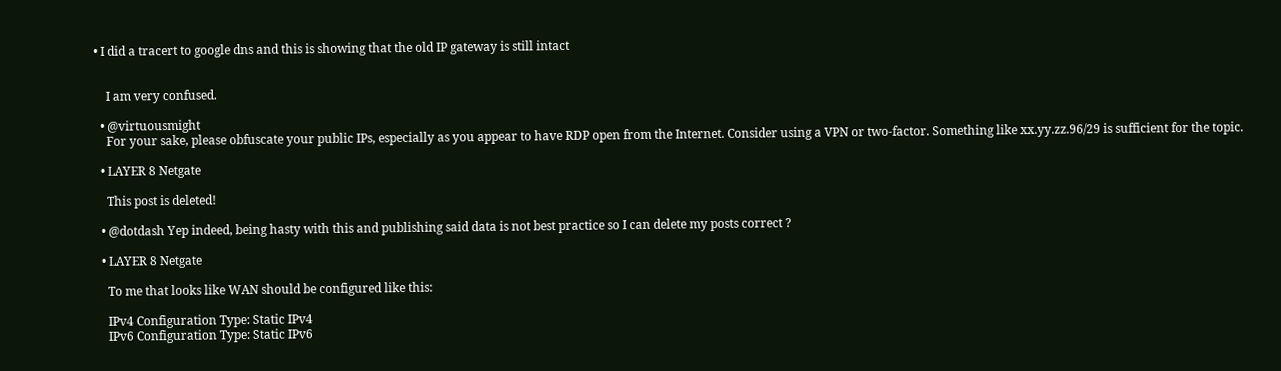• I did a tracert to google dns and this is showing that the old IP gateway is still intact


    I am very confused.

  • @virtuousmight
    For your sake, please obfuscate your public IPs, especially as you appear to have RDP open from the Internet. Consider using a VPN or two-factor. Something like xx.yy.zz.96/29 is sufficient for the topic.

  • LAYER 8 Netgate

    This post is deleted!

  • @dotdash Yep indeed, being hasty with this and publishing said data is not best practice so I can delete my posts correct ?

  • LAYER 8 Netgate

    To me that looks like WAN should be configured like this:

    IPv4 Configuration Type: Static IPv4
    IPv6 Configuration Type: Static IPv6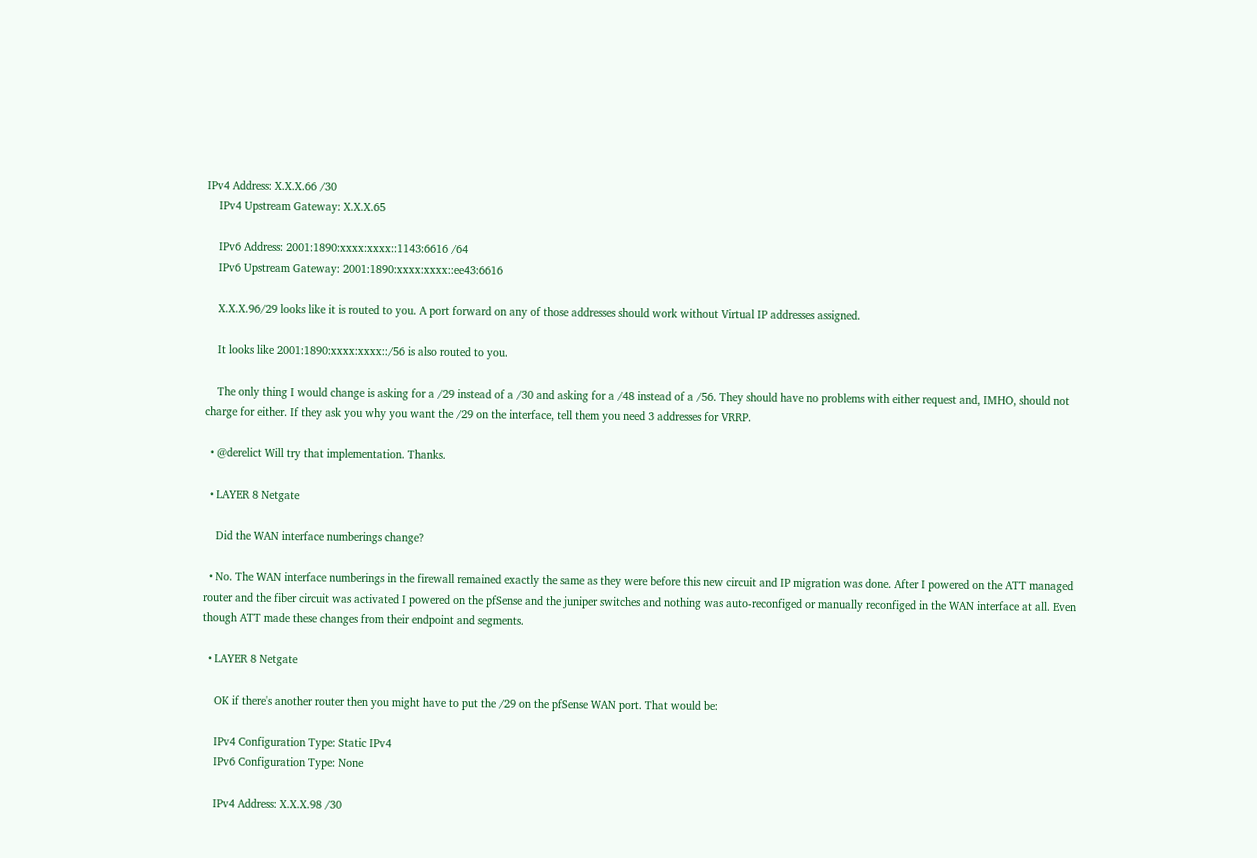IPv4 Address: X.X.X.66 /30
    IPv4 Upstream Gateway: X.X.X.65

    IPv6 Address: 2001:1890:xxxx:xxxx::1143:6616 /64
    IPv6 Upstream Gateway: 2001:1890:xxxx:xxxx::ee43:6616

    X.X.X.96/29 looks like it is routed to you. A port forward on any of those addresses should work without Virtual IP addresses assigned.

    It looks like 2001:1890:xxxx:xxxx::/56 is also routed to you.

    The only thing I would change is asking for a /29 instead of a /30 and asking for a /48 instead of a /56. They should have no problems with either request and, IMHO, should not charge for either. If they ask you why you want the /29 on the interface, tell them you need 3 addresses for VRRP.

  • @derelict Will try that implementation. Thanks.

  • LAYER 8 Netgate

    Did the WAN interface numberings change?

  • No. The WAN interface numberings in the firewall remained exactly the same as they were before this new circuit and IP migration was done. After I powered on the ATT managed router and the fiber circuit was activated I powered on the pfSense and the juniper switches and nothing was auto-reconfiged or manually reconfiged in the WAN interface at all. Even though ATT made these changes from their endpoint and segments.

  • LAYER 8 Netgate

    OK if there's another router then you might have to put the /29 on the pfSense WAN port. That would be:

    IPv4 Configuration Type: Static IPv4
    IPv6 Configuration Type: None

    IPv4 Address: X.X.X.98 /30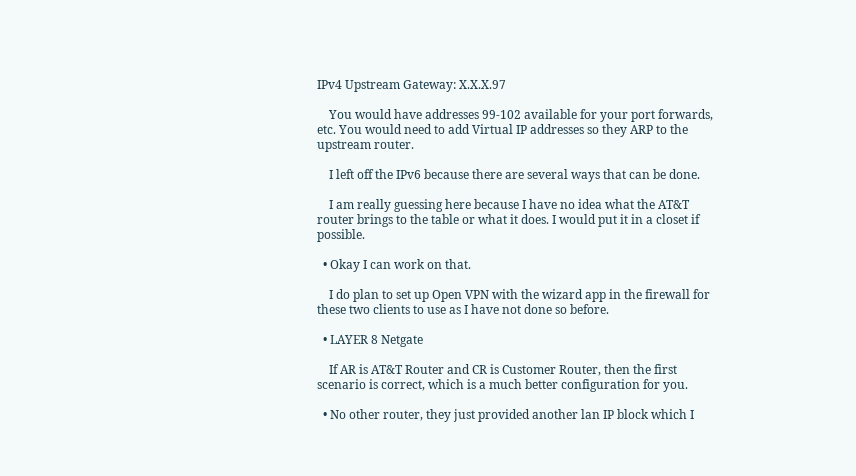IPv4 Upstream Gateway: X.X.X.97

    You would have addresses 99-102 available for your port forwards, etc. You would need to add Virtual IP addresses so they ARP to the upstream router.

    I left off the IPv6 because there are several ways that can be done.

    I am really guessing here because I have no idea what the AT&T router brings to the table or what it does. I would put it in a closet if possible.

  • Okay I can work on that.

    I do plan to set up Open VPN with the wizard app in the firewall for these two clients to use as I have not done so before.

  • LAYER 8 Netgate

    If AR is AT&T Router and CR is Customer Router, then the first scenario is correct, which is a much better configuration for you.

  • No other router, they just provided another lan IP block which I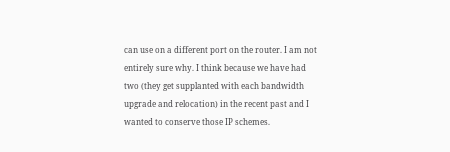can use on a different port on the router. I am not entirely sure why. I think because we have had two (they get supplanted with each bandwidth upgrade and relocation) in the recent past and I wanted to conserve those IP schemes.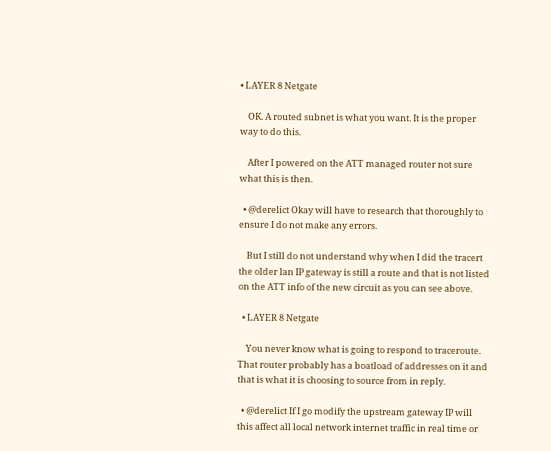• LAYER 8 Netgate

    OK. A routed subnet is what you want. It is the proper way to do this.

    After I powered on the ATT managed router not sure what this is then.

  • @derelict Okay will have to research that thoroughly to ensure I do not make any errors.

    But I still do not understand why when I did the tracert the older lan IP gateway is still a route and that is not listed on the ATT info of the new circuit as you can see above.

  • LAYER 8 Netgate

    You never know what is going to respond to traceroute. That router probably has a boatload of addresses on it and that is what it is choosing to source from in reply.

  • @derelict If I go modify the upstream gateway IP will this affect all local network internet traffic in real time or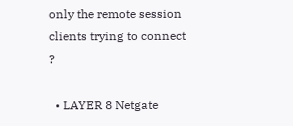only the remote session clients trying to connect ?

  • LAYER 8 Netgate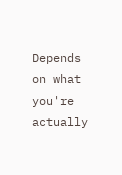Depends on what you're actually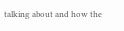talking about and how the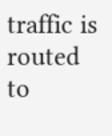traffic is routed to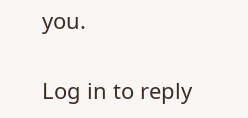you.

Log in to reply